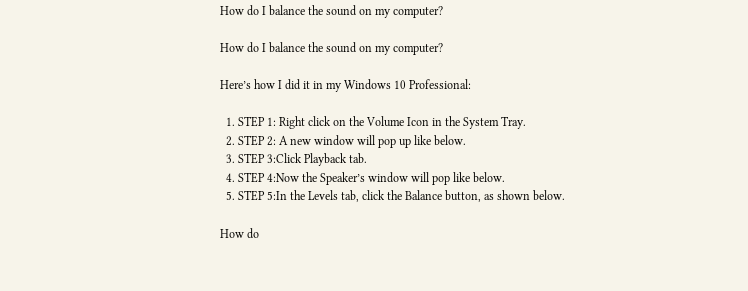How do I balance the sound on my computer?

How do I balance the sound on my computer?

Here’s how I did it in my Windows 10 Professional:

  1. STEP 1: Right click on the Volume Icon in the System Tray.
  2. STEP 2: A new window will pop up like below.
  3. STEP 3:Click Playback tab.
  4. STEP 4:Now the Speaker’s window will pop like below.
  5. STEP 5:In the Levels tab, click the Balance button, as shown below.

How do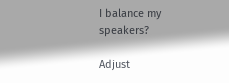I balance my speakers?

Adjust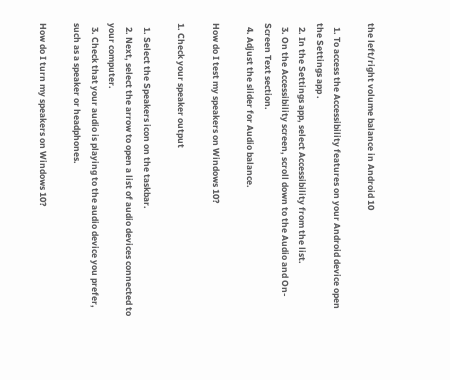the left/right volume balance in Android 10

  1. To access the Accessibility features on your Android device open the Settings app .
  2. In the Settings app, select Accessibility from the list.
  3. On the Accessibility screen, scroll down to the Audio and On-Screen Text section.
  4. Adjust the slider for Audio balance.

How do I test my speakers on Windows 10?

1. Check your speaker output

  1. Select the Speakers icon on the taskbar.
  2. Next, select the arrow to open a list of audio devices connected to your computer.
  3. Check that your audio is playing to the audio device you prefer, such as a speaker or headphones.

How do I turn my speakers on Windows 10?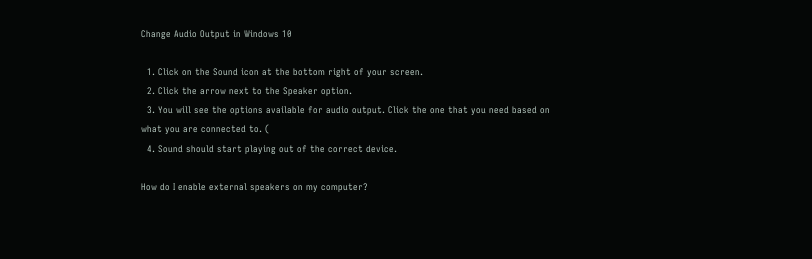Change Audio Output in Windows 10

  1. Click on the Sound icon at the bottom right of your screen.
  2. Click the arrow next to the Speaker option.
  3. You will see the options available for audio output. Click the one that you need based on what you are connected to. (
  4. Sound should start playing out of the correct device.

How do I enable external speakers on my computer?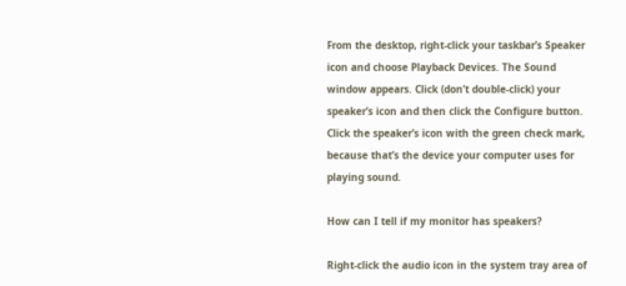From the desktop, right-click your taskbar’s Speaker icon and choose Playback Devices. The Sound window appears. Click (don’t double-click) your speaker’s icon and then click the Configure button. Click the speaker’s icon with the green check mark, because that’s the device your computer uses for playing sound.

How can I tell if my monitor has speakers?

Right-click the audio icon in the system tray area of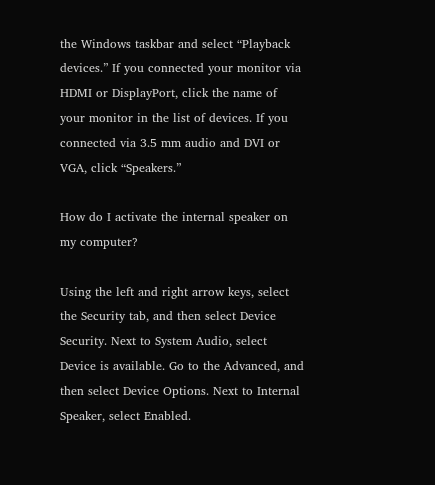the Windows taskbar and select “Playback devices.” If you connected your monitor via HDMI or DisplayPort, click the name of your monitor in the list of devices. If you connected via 3.5 mm audio and DVI or VGA, click “Speakers.”

How do I activate the internal speaker on my computer?

Using the left and right arrow keys, select the Security tab, and then select Device Security. Next to System Audio, select Device is available. Go to the Advanced, and then select Device Options. Next to Internal Speaker, select Enabled.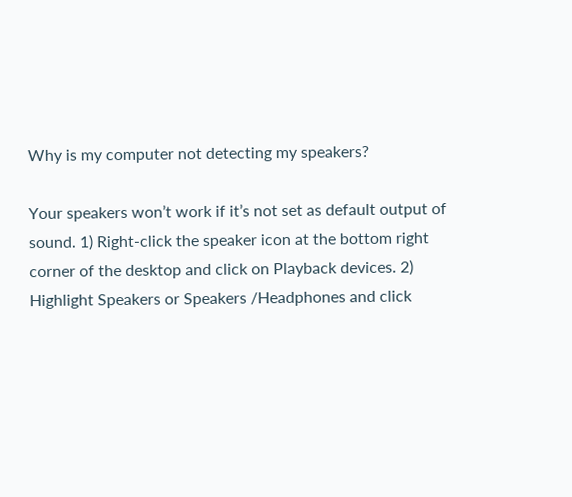Why is my computer not detecting my speakers?

Your speakers won’t work if it’s not set as default output of sound. 1) Right-click the speaker icon at the bottom right corner of the desktop and click on Playback devices. 2) Highlight Speakers or Speakers /Headphones and click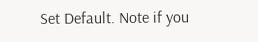Set Default. Note if you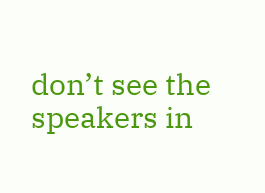don’t see the speakers in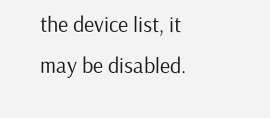the device list, it may be disabled.